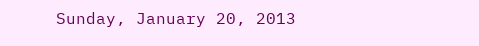Sunday, January 20, 2013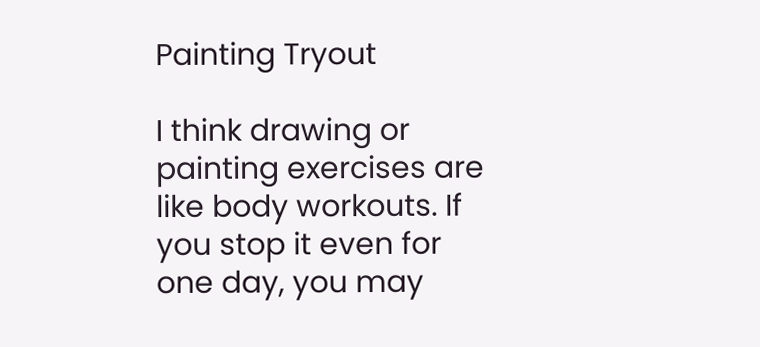Painting Tryout

I think drawing or painting exercises are like body workouts. If you stop it even for one day, you may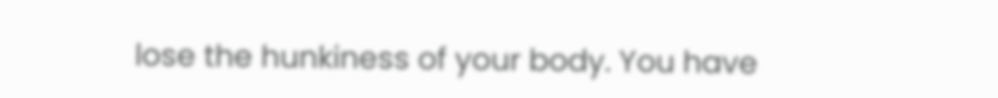lose the hunkiness of your body. You have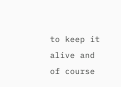to keep it alive and of course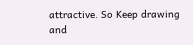attractive. So Keep drawing and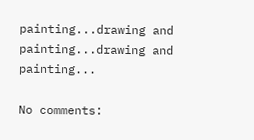painting...drawing and painting...drawing and painting...

No comments: